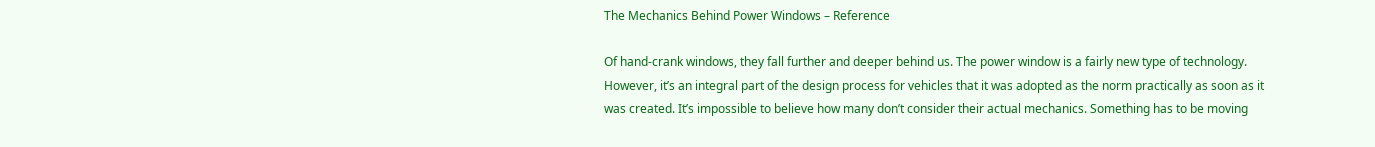The Mechanics Behind Power Windows – Reference

Of hand-crank windows, they fall further and deeper behind us. The power window is a fairly new type of technology. However, it’s an integral part of the design process for vehicles that it was adopted as the norm practically as soon as it was created. It’s impossible to believe how many don’t consider their actual mechanics. Something has to be moving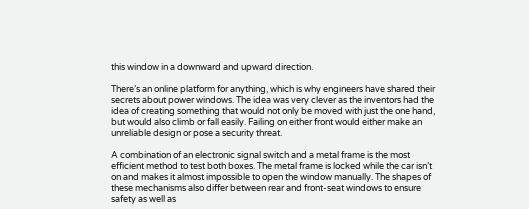this window in a downward and upward direction.

There’s an online platform for anything, which is why engineers have shared their secrets about power windows. The idea was very clever as the inventors had the idea of creating something that would not only be moved with just the one hand, but would also climb or fall easily. Failing on either front would either make an unreliable design or pose a security threat.

A combination of an electronic signal switch and a metal frame is the most efficient method to test both boxes. The metal frame is locked while the car isn’t on and makes it almost impossible to open the window manually. The shapes of these mechanisms also differ between rear and front-seat windows to ensure safety as well as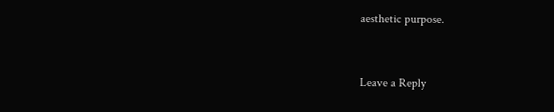aesthetic purpose.


Leave a Reply